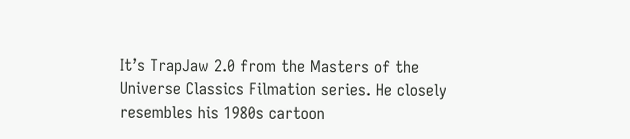It’s TrapJaw 2.0 from the Masters of the Universe Classics Filmation series. He closely resembles his 1980s cartoon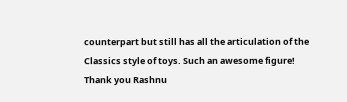counterpart but still has all the articulation of the Classics style of toys. Such an awesome figure! Thank you Rashnu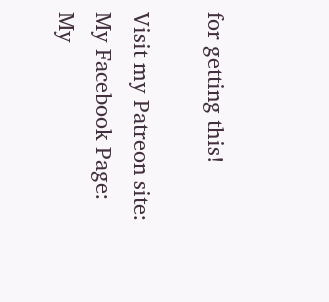for getting this!

Visit my Patreon site:
My Facebook Page:
My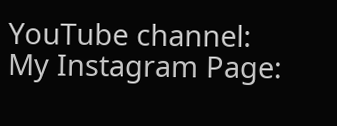YouTube channel:
My Instagram Page: